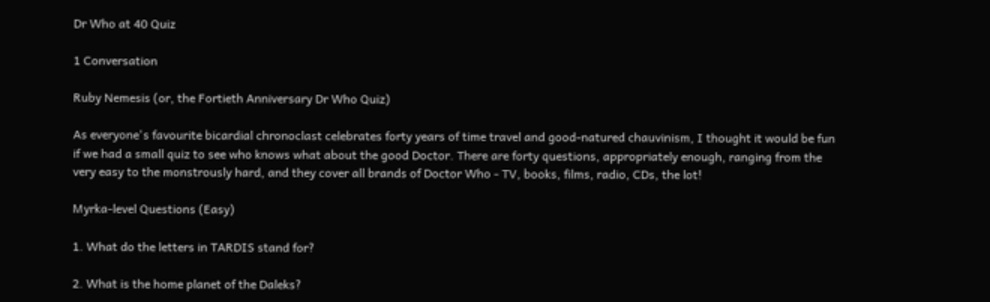Dr Who at 40 Quiz

1 Conversation

Ruby Nemesis (or, the Fortieth Anniversary Dr Who Quiz)

As everyone's favourite bicardial chronoclast celebrates forty years of time travel and good-natured chauvinism, I thought it would be fun if we had a small quiz to see who knows what about the good Doctor. There are forty questions, appropriately enough, ranging from the very easy to the monstrously hard, and they cover all brands of Doctor Who - TV, books, films, radio, CDs, the lot!

Myrka-level Questions (Easy)

1. What do the letters in TARDIS stand for?

2. What is the home planet of the Daleks?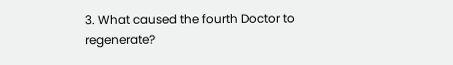3. What caused the fourth Doctor to regenerate?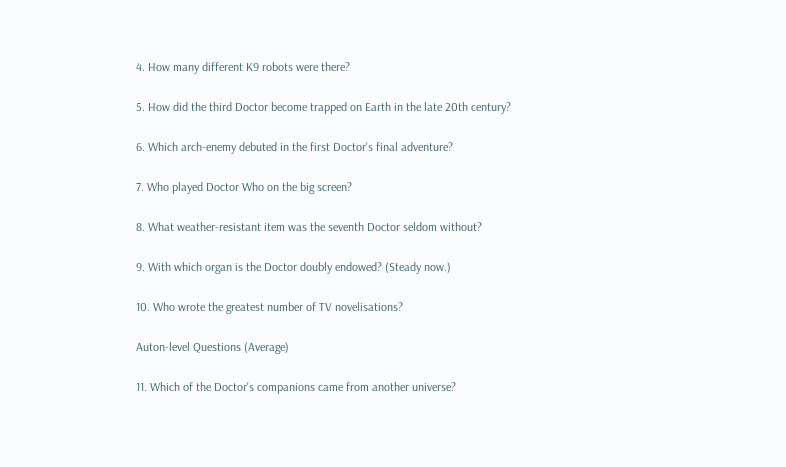4. How many different K9 robots were there?

5. How did the third Doctor become trapped on Earth in the late 20th century?

6. Which arch-enemy debuted in the first Doctor's final adventure?

7. Who played Doctor Who on the big screen?

8. What weather-resistant item was the seventh Doctor seldom without?

9. With which organ is the Doctor doubly endowed? (Steady now.)

10. Who wrote the greatest number of TV novelisations?

Auton-level Questions (Average)

11. Which of the Doctor's companions came from another universe?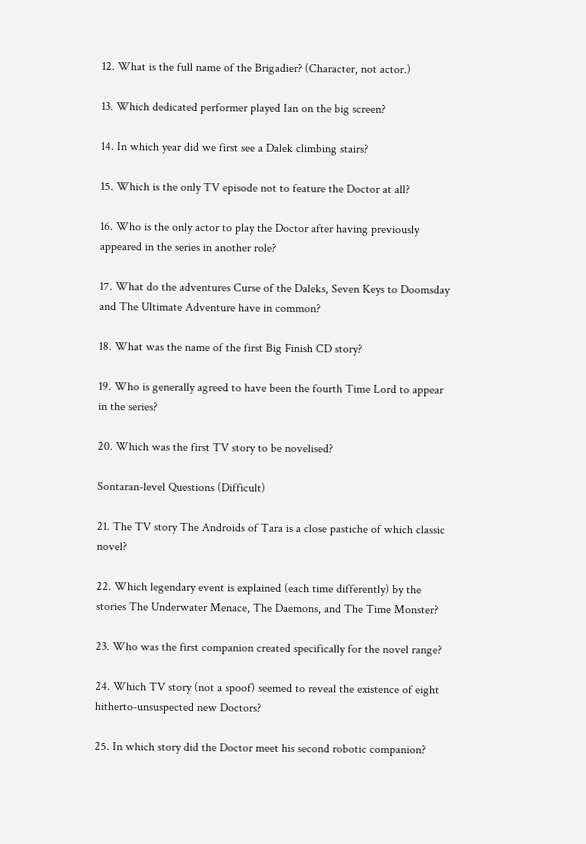12. What is the full name of the Brigadier? (Character, not actor.)

13. Which dedicated performer played Ian on the big screen?

14. In which year did we first see a Dalek climbing stairs?

15. Which is the only TV episode not to feature the Doctor at all?

16. Who is the only actor to play the Doctor after having previously appeared in the series in another role?

17. What do the adventures Curse of the Daleks, Seven Keys to Doomsday and The Ultimate Adventure have in common?

18. What was the name of the first Big Finish CD story?

19. Who is generally agreed to have been the fourth Time Lord to appear in the series?

20. Which was the first TV story to be novelised?

Sontaran-level Questions (Difficult)

21. The TV story The Androids of Tara is a close pastiche of which classic novel?

22. Which legendary event is explained (each time differently) by the stories The Underwater Menace, The Daemons, and The Time Monster?

23. Who was the first companion created specifically for the novel range?

24. Which TV story (not a spoof) seemed to reveal the existence of eight hitherto-unsuspected new Doctors?

25. In which story did the Doctor meet his second robotic companion?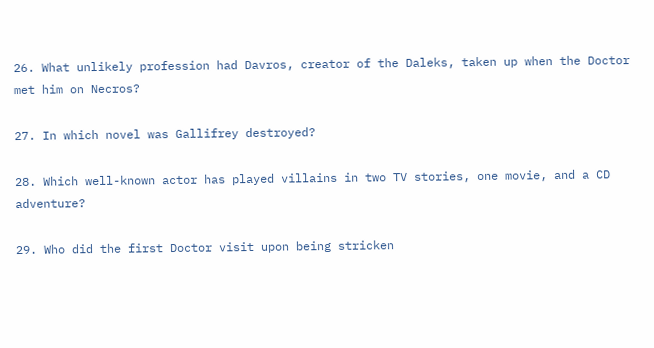26. What unlikely profession had Davros, creator of the Daleks, taken up when the Doctor met him on Necros?

27. In which novel was Gallifrey destroyed?

28. Which well-known actor has played villains in two TV stories, one movie, and a CD adventure?

29. Who did the first Doctor visit upon being stricken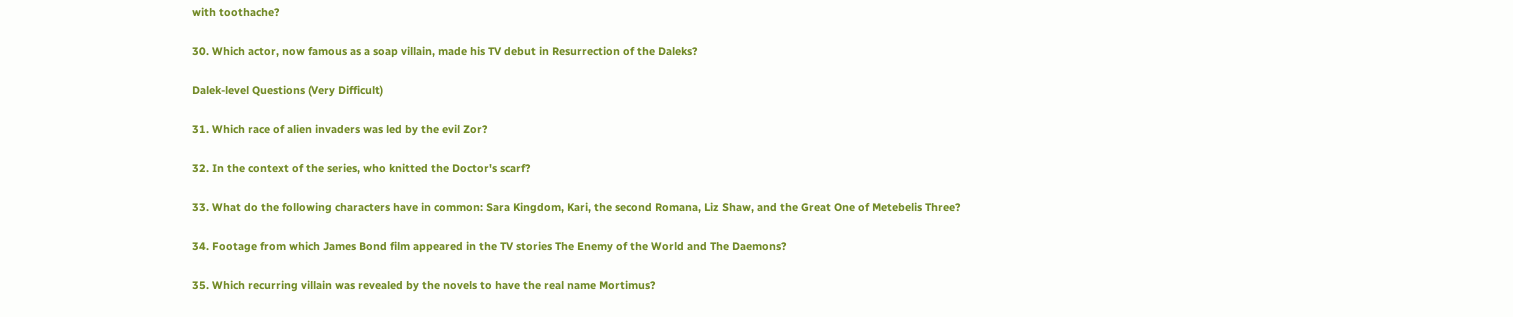with toothache?

30. Which actor, now famous as a soap villain, made his TV debut in Resurrection of the Daleks?

Dalek-level Questions (Very Difficult)

31. Which race of alien invaders was led by the evil Zor?

32. In the context of the series, who knitted the Doctor's scarf?

33. What do the following characters have in common: Sara Kingdom, Kari, the second Romana, Liz Shaw, and the Great One of Metebelis Three?

34. Footage from which James Bond film appeared in the TV stories The Enemy of the World and The Daemons?

35. Which recurring villain was revealed by the novels to have the real name Mortimus?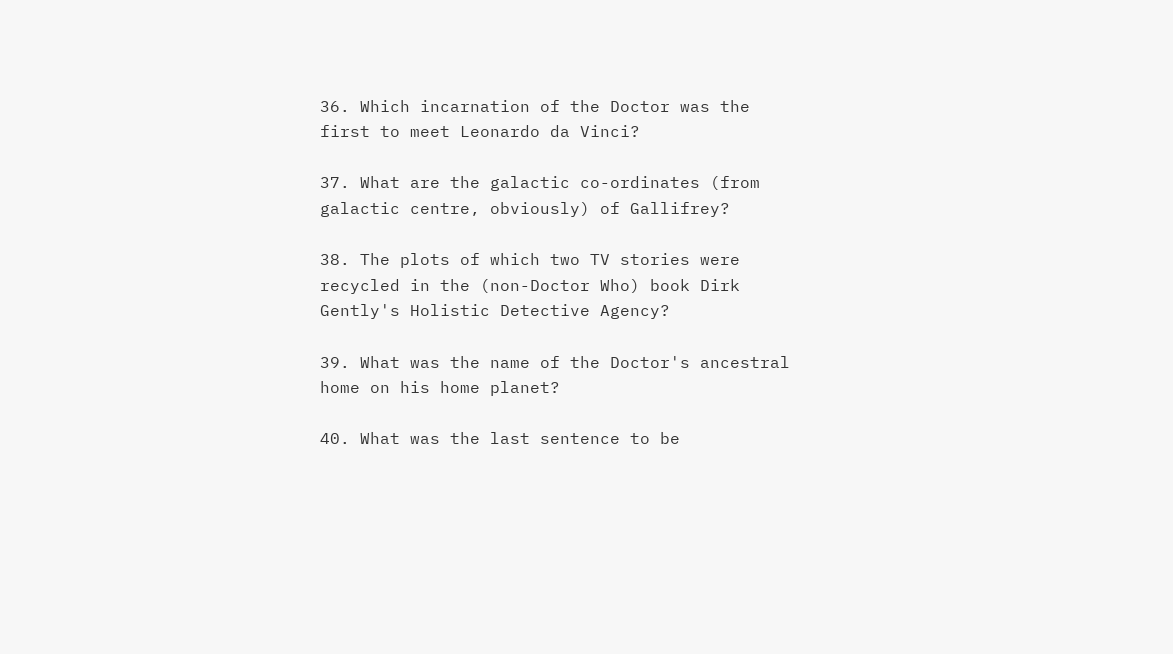36. Which incarnation of the Doctor was the first to meet Leonardo da Vinci?

37. What are the galactic co-ordinates (from galactic centre, obviously) of Gallifrey?

38. The plots of which two TV stories were recycled in the (non-Doctor Who) book Dirk Gently's Holistic Detective Agency?

39. What was the name of the Doctor's ancestral home on his home planet?

40. What was the last sentence to be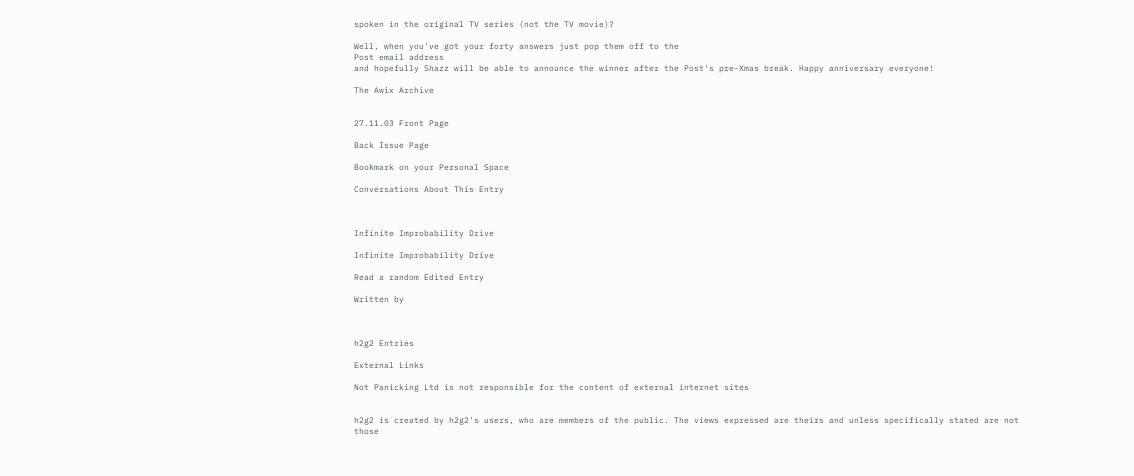spoken in the original TV series (not the TV movie)?

Well, when you've got your forty answers just pop them off to the
Post email address
and hopefully Shazz will be able to announce the winner after the Post's pre-Xmas break. Happy anniversary everyone!

The Awix Archive


27.11.03 Front Page

Back Issue Page

Bookmark on your Personal Space

Conversations About This Entry



Infinite Improbability Drive

Infinite Improbability Drive

Read a random Edited Entry

Written by



h2g2 Entries

External Links

Not Panicking Ltd is not responsible for the content of external internet sites


h2g2 is created by h2g2's users, who are members of the public. The views expressed are theirs and unless specifically stated are not those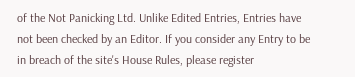of the Not Panicking Ltd. Unlike Edited Entries, Entries have not been checked by an Editor. If you consider any Entry to be in breach of the site's House Rules, please register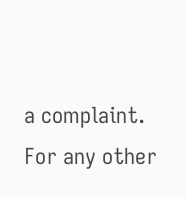a complaint. For any other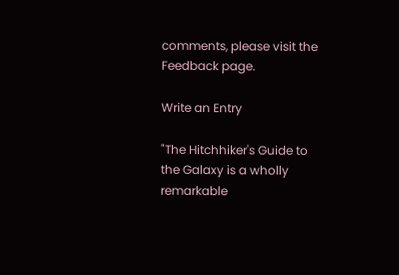comments, please visit the Feedback page.

Write an Entry

"The Hitchhiker's Guide to the Galaxy is a wholly remarkable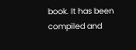book. It has been compiled and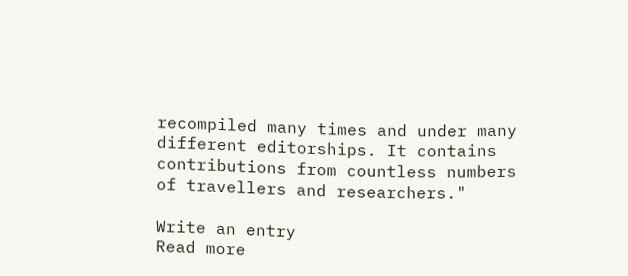recompiled many times and under many different editorships. It contains contributions from countless numbers of travellers and researchers."

Write an entry
Read more